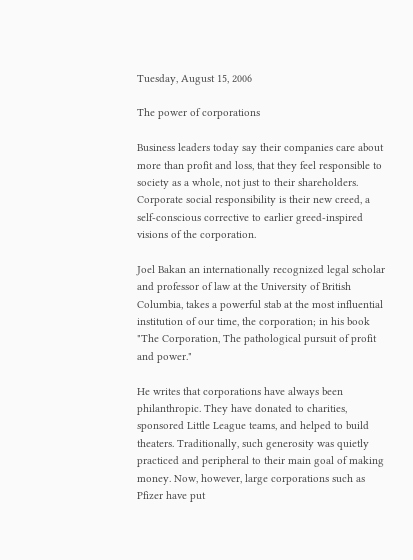Tuesday, August 15, 2006

The power of corporations

Business leaders today say their companies care about more than profit and loss, that they feel responsible to society as a whole, not just to their shareholders. Corporate social responsibility is their new creed, a self-conscious corrective to earlier greed-inspired visions of the corporation.

Joel Bakan an internationally recognized legal scholar and professor of law at the University of British Columbia, takes a powerful stab at the most influential institution of our time, the corporation; in his book "The Corporation, The pathological pursuit of profit and power."

He writes that corporations have always been philanthropic. They have donated to charities, sponsored Little League teams, and helped to build theaters. Traditionally, such generosity was quietly practiced and peripheral to their main goal of making money. Now, however, large corporations such as Pfizer have put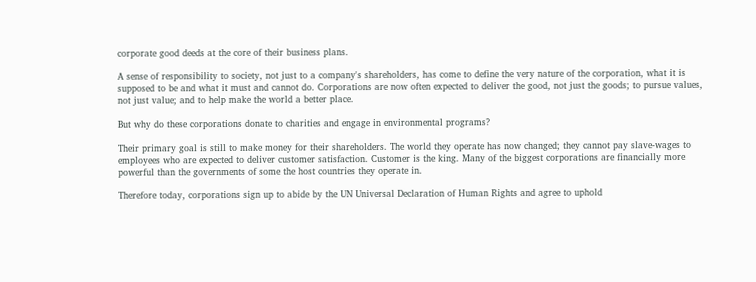corporate good deeds at the core of their business plans.

A sense of responsibility to society, not just to a company's shareholders, has come to define the very nature of the corporation, what it is supposed to be and what it must and cannot do. Corporations are now often expected to deliver the good, not just the goods; to pursue values, not just value; and to help make the world a better place.

But why do these corporations donate to charities and engage in environmental programs?

Their primary goal is still to make money for their shareholders. The world they operate has now changed; they cannot pay slave-wages to employees who are expected to deliver customer satisfaction. Customer is the king. Many of the biggest corporations are financially more powerful than the governments of some the host countries they operate in.

Therefore today, corporations sign up to abide by the UN Universal Declaration of Human Rights and agree to uphold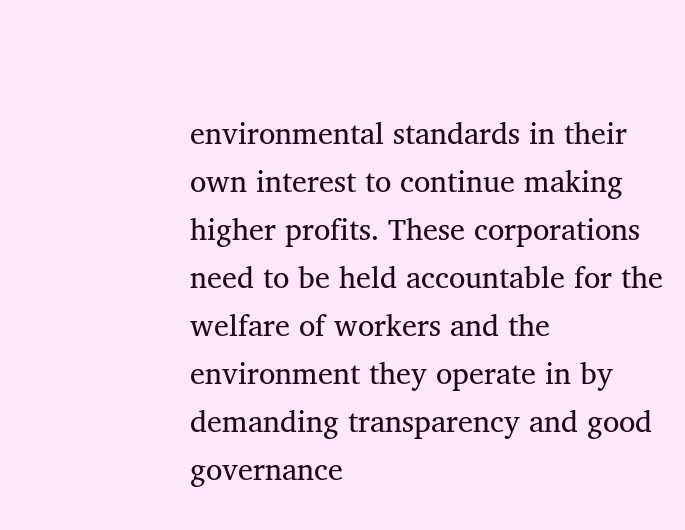environmental standards in their own interest to continue making higher profits. These corporations need to be held accountable for the welfare of workers and the environment they operate in by demanding transparency and good governance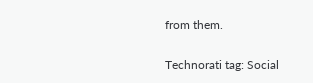from them.

Technorati tag: Social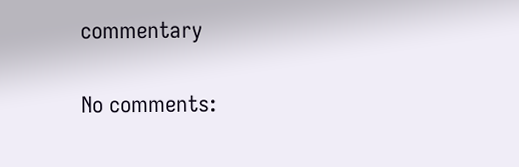commentary

No comments: